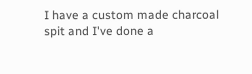I have a custom made charcoal spit and I've done a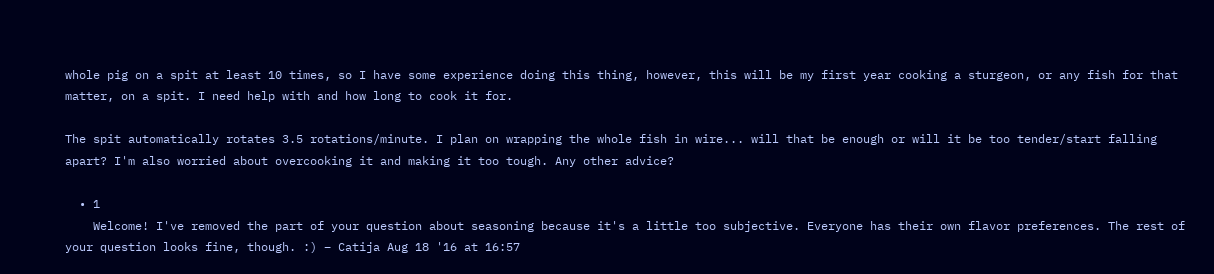whole pig on a spit at least 10 times, so I have some experience doing this thing, however, this will be my first year cooking a sturgeon, or any fish for that matter, on a spit. I need help with and how long to cook it for.

The spit automatically rotates 3.5 rotations/minute. I plan on wrapping the whole fish in wire... will that be enough or will it be too tender/start falling apart? I'm also worried about overcooking it and making it too tough. Any other advice?

  • 1
    Welcome! I've removed the part of your question about seasoning because it's a little too subjective. Everyone has their own flavor preferences. The rest of your question looks fine, though. :) – Catija Aug 18 '16 at 16:57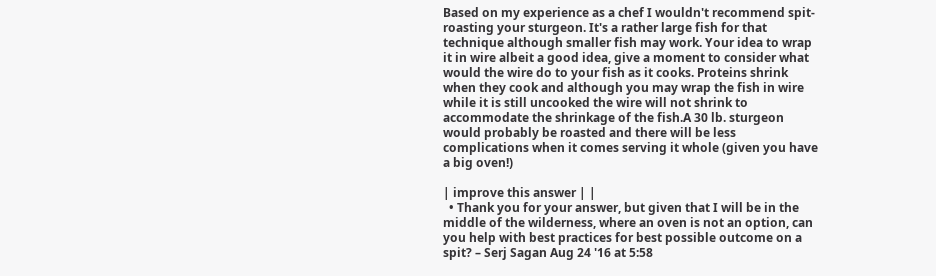Based on my experience as a chef I wouldn't recommend spit-roasting your sturgeon. It's a rather large fish for that technique although smaller fish may work. Your idea to wrap it in wire albeit a good idea, give a moment to consider what would the wire do to your fish as it cooks. Proteins shrink when they cook and although you may wrap the fish in wire while it is still uncooked the wire will not shrink to accommodate the shrinkage of the fish.A 30 lb. sturgeon would probably be roasted and there will be less complications when it comes serving it whole (given you have a big oven!)

| improve this answer | |
  • Thank you for your answer, but given that I will be in the middle of the wilderness, where an oven is not an option, can you help with best practices for best possible outcome on a spit? – Serj Sagan Aug 24 '16 at 5:58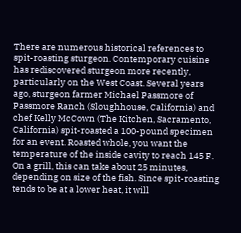There are numerous historical references to spit-roasting sturgeon. Contemporary cuisine has rediscovered sturgeon more recently, particularly on the West Coast. Several years ago, sturgeon farmer Michael Passmore of Passmore Ranch (Sloughhouse, California) and chef Kelly McCown (The Kitchen, Sacramento, California) spit-roasted a 100-pound specimen for an event. Roasted whole, you want the temperature of the inside cavity to reach 145 F. On a grill, this can take about 25 minutes, depending on size of the fish. Since spit-roasting tends to be at a lower heat, it will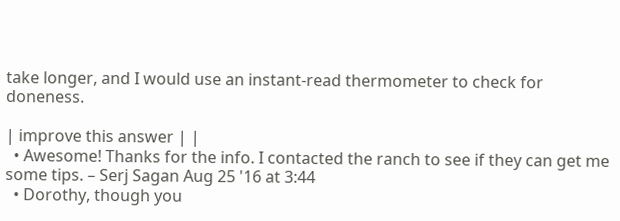take longer, and I would use an instant-read thermometer to check for doneness.

| improve this answer | |
  • Awesome! Thanks for the info. I contacted the ranch to see if they can get me some tips. – Serj Sagan Aug 25 '16 at 3:44
  • Dorothy, though you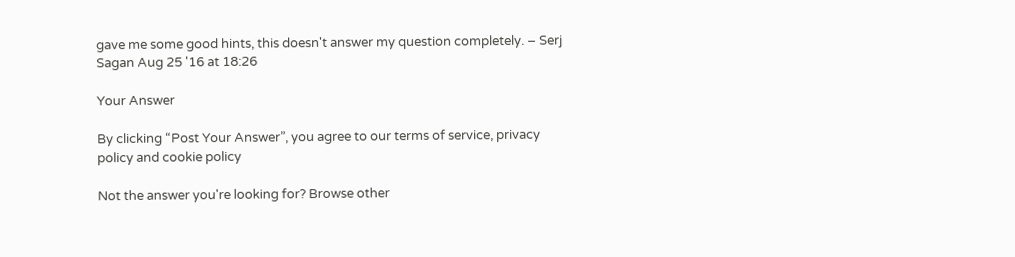gave me some good hints, this doesn't answer my question completely. – Serj Sagan Aug 25 '16 at 18:26

Your Answer

By clicking “Post Your Answer”, you agree to our terms of service, privacy policy and cookie policy

Not the answer you're looking for? Browse other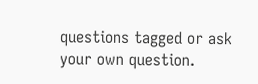questions tagged or ask your own question.